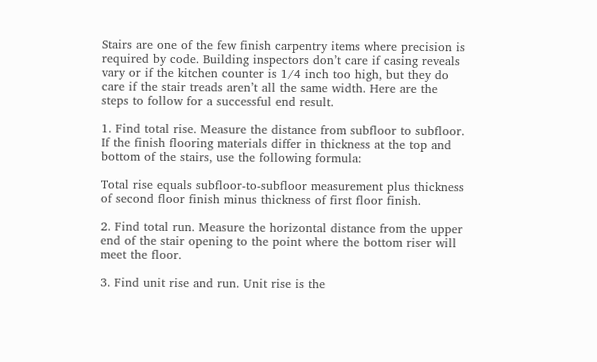Stairs are one of the few finish carpentry items where precision is required by code. Building inspectors don’t care if casing reveals vary or if the kitchen counter is 1/4 inch too high, but they do care if the stair treads aren’t all the same width. Here are the steps to follow for a successful end result.

1. Find total rise. Measure the distance from subfloor to subfloor. If the finish flooring materials differ in thickness at the top and bottom of the stairs, use the following formula:

Total rise equals subfloor-to-subfloor measurement plus thickness of second floor finish minus thickness of first floor finish.

2. Find total run. Measure the horizontal distance from the upper end of the stair opening to the point where the bottom riser will meet the floor.

3. Find unit rise and run. Unit rise is the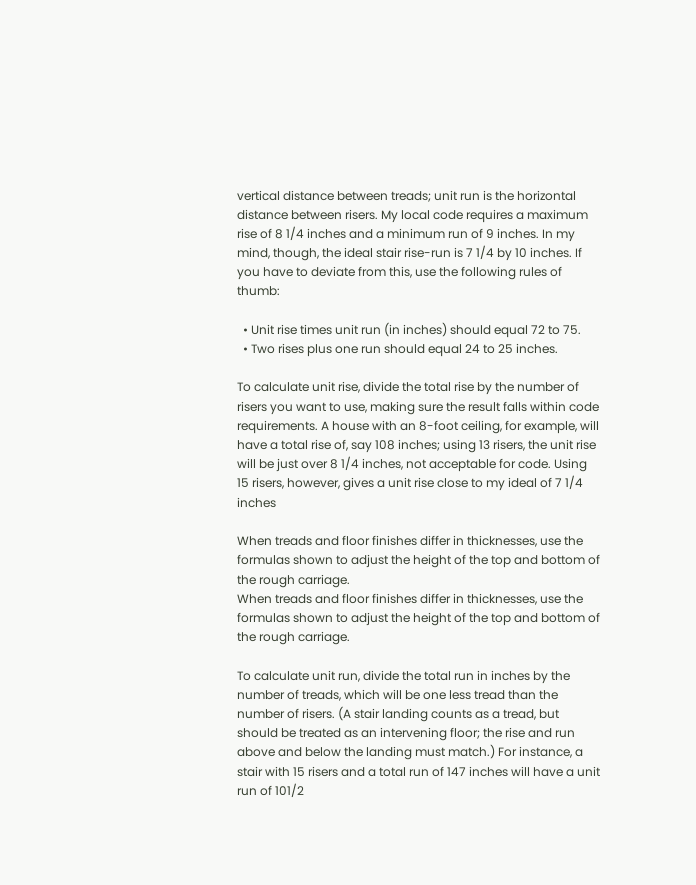vertical distance between treads; unit run is the horizontal distance between risers. My local code requires a maximum rise of 8 1/4 inches and a minimum run of 9 inches. In my mind, though, the ideal stair rise-run is 7 1/4 by 10 inches. If you have to deviate from this, use the following rules of thumb:

  • Unit rise times unit run (in inches) should equal 72 to 75.
  • Two rises plus one run should equal 24 to 25 inches.

To calculate unit rise, divide the total rise by the number of risers you want to use, making sure the result falls within code requirements. A house with an 8-foot ceiling, for example, will have a total rise of, say 108 inches; using 13 risers, the unit rise will be just over 8 1/4 inches, not acceptable for code. Using 15 risers, however, gives a unit rise close to my ideal of 7 1/4 inches

When treads and floor finishes differ in thicknesses, use the formulas shown to adjust the height of the top and bottom of the rough carriage.
When treads and floor finishes differ in thicknesses, use the formulas shown to adjust the height of the top and bottom of the rough carriage.

To calculate unit run, divide the total run in inches by the number of treads, which will be one less tread than the number of risers. (A stair landing counts as a tread, but should be treated as an intervening floor; the rise and run above and below the landing must match.) For instance, a stair with 15 risers and a total run of 147 inches will have a unit run of 101/2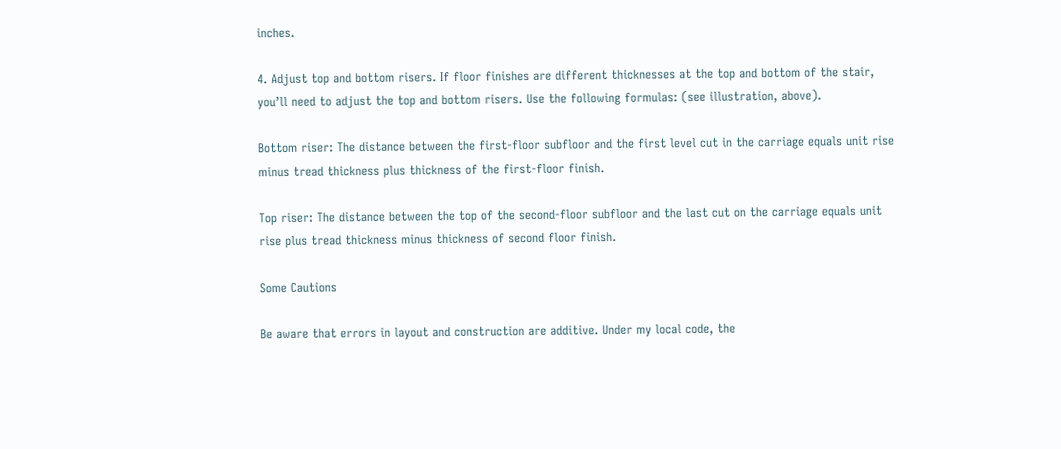inches.

4. Adjust top and bottom risers. If floor finishes are different thicknesses at the top and bottom of the stair, you’ll need to adjust the top and bottom risers. Use the following formulas: (see illustration, above).

Bottom riser: The distance between the first-floor subfloor and the first level cut in the carriage equals unit rise minus tread thickness plus thickness of the first-floor finish.

Top riser: The distance between the top of the second-floor subfloor and the last cut on the carriage equals unit rise plus tread thickness minus thickness of second floor finish.

Some Cautions

Be aware that errors in layout and construction are additive. Under my local code, the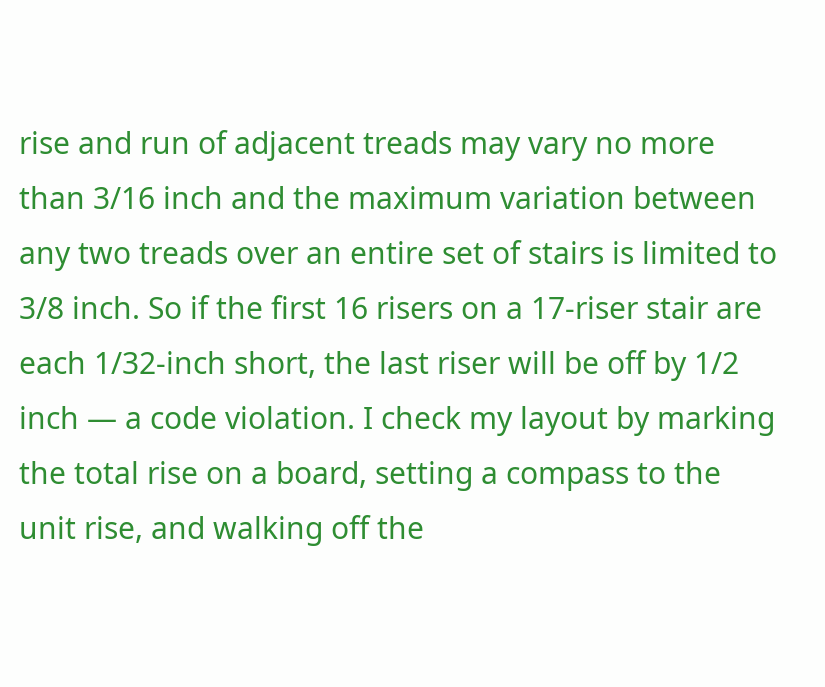rise and run of adjacent treads may vary no more than 3/16 inch and the maximum variation between any two treads over an entire set of stairs is limited to 3/8 inch. So if the first 16 risers on a 17-riser stair are each 1/32-inch short, the last riser will be off by 1/2 inch — a code violation. I check my layout by marking the total rise on a board, setting a compass to the unit rise, and walking off the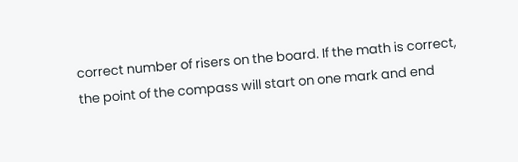correct number of risers on the board. If the math is correct, the point of the compass will start on one mark and end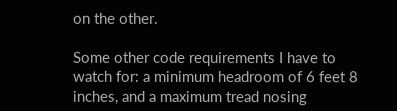on the other.

Some other code requirements I have to watch for: a minimum headroom of 6 feet 8 inches, and a maximum tread nosing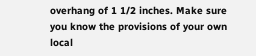overhang of 1 1/2 inches. Make sure you know the provisions of your own local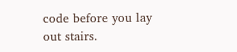code before you lay out stairs.